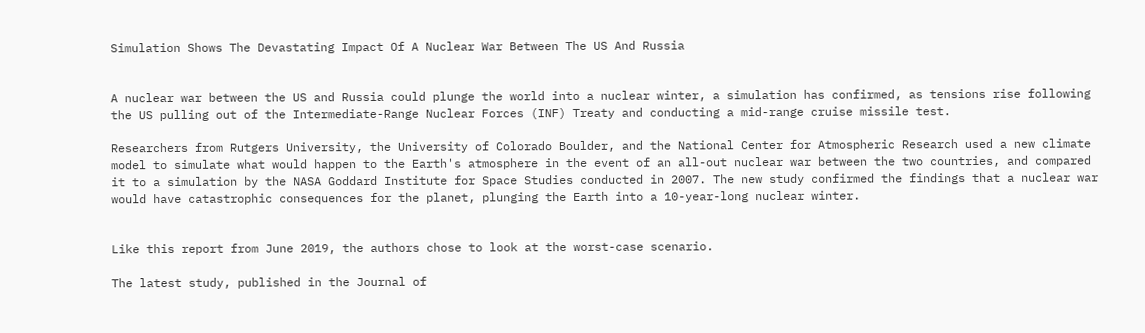Simulation Shows The Devastating Impact Of A Nuclear War Between The US And Russia


A nuclear war between the US and Russia could plunge the world into a nuclear winter, a simulation has confirmed, as tensions rise following the US pulling out of the Intermediate-Range Nuclear Forces (INF) Treaty and conducting a mid-range cruise missile test.

Researchers from Rutgers University, the University of Colorado Boulder, and the National Center for Atmospheric Research used a new climate model to simulate what would happen to the Earth's atmosphere in the event of an all-out nuclear war between the two countries, and compared it to a simulation by the NASA Goddard Institute for Space Studies conducted in 2007. The new study confirmed the findings that a nuclear war would have catastrophic consequences for the planet, plunging the Earth into a 10-year-long nuclear winter.


Like this report from June 2019, the authors chose to look at the worst-case scenario.

The latest study, published in the Journal of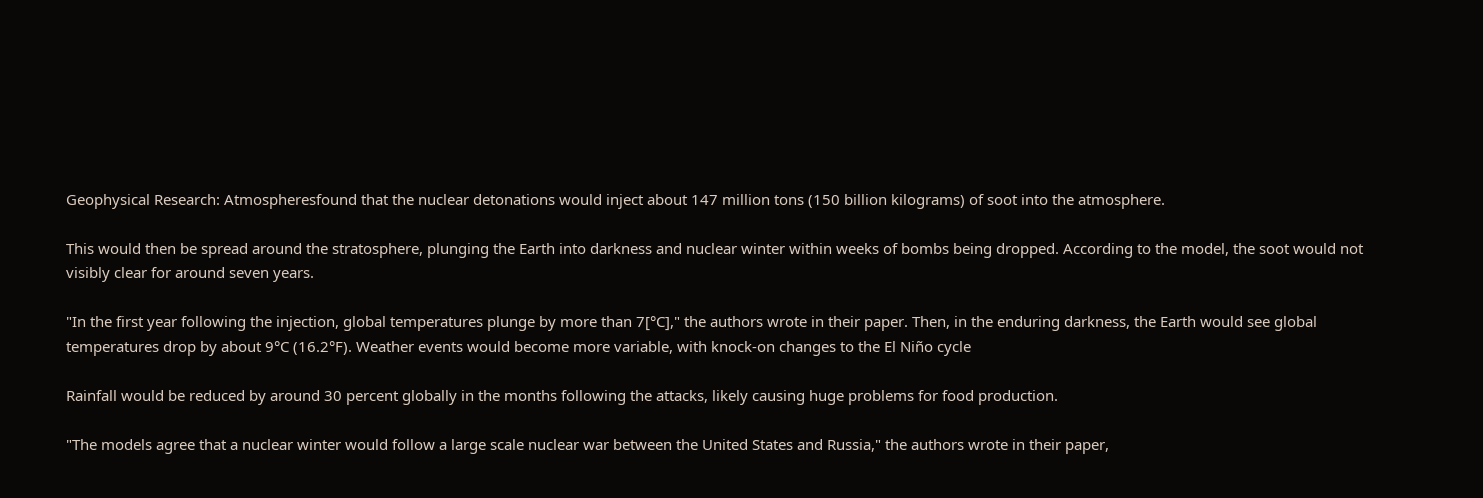Geophysical Research: Atmospheresfound that the nuclear detonations would inject about 147 million tons (150 billion kilograms) of soot into the atmosphere.

This would then be spread around the stratosphere, plunging the Earth into darkness and nuclear winter within weeks of bombs being dropped. According to the model, the soot would not visibly clear for around seven years.

"In the first year following the injection, global temperatures plunge by more than 7[°C]," the authors wrote in their paper. Then, in the enduring darkness, the Earth would see global temperatures drop by about 9°C (16.2°F). Weather events would become more variable, with knock-on changes to the El Niño cycle

Rainfall would be reduced by around 30 percent globally in the months following the attacks, likely causing huge problems for food production.

"The models agree that a nuclear winter would follow a large scale nuclear war between the United States and Russia," the authors wrote in their paper,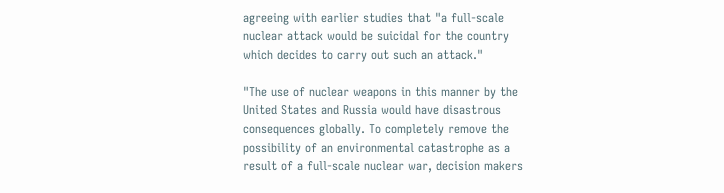agreeing with earlier studies that "a full-scale nuclear attack would be suicidal for the country which decides to carry out such an attack."

"The use of nuclear weapons in this manner by the United States and Russia would have disastrous consequences globally. To completely remove the possibility of an environmental catastrophe as a result of a full‐scale nuclear war, decision makers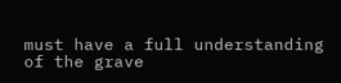must have a full understanding of the grave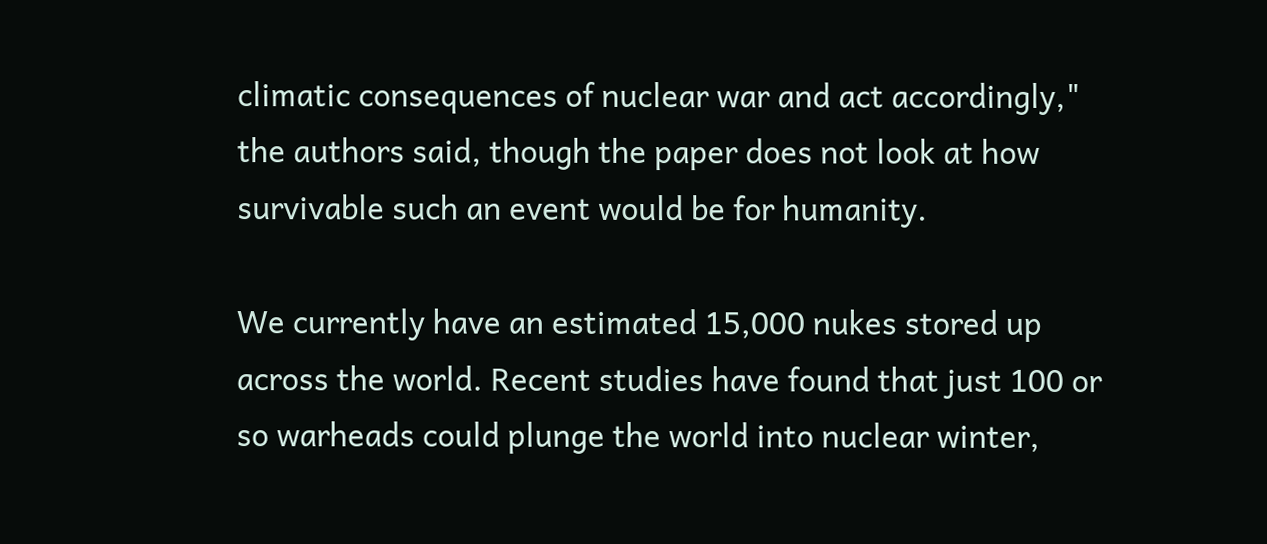climatic consequences of nuclear war and act accordingly," the authors said, though the paper does not look at how survivable such an event would be for humanity.

We currently have an estimated 15,000 nukes stored up across the world. Recent studies have found that just 100 or so warheads could plunge the world into nuclear winter,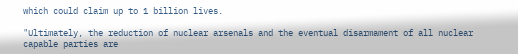which could claim up to 1 billion lives.

"Ultimately, the reduction of nuclear arsenals and the eventual disarmament of all nuclear capable parties are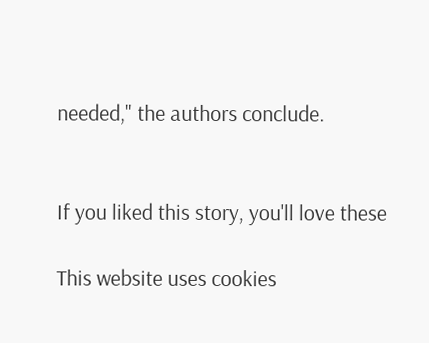needed," the authors conclude.


If you liked this story, you'll love these

This website uses cookies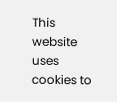This website uses cookies to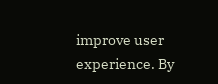improve user experience. By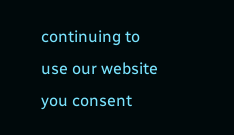continuing to use our website you consent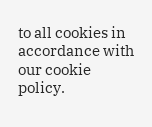to all cookies in accordance with our cookie policy.